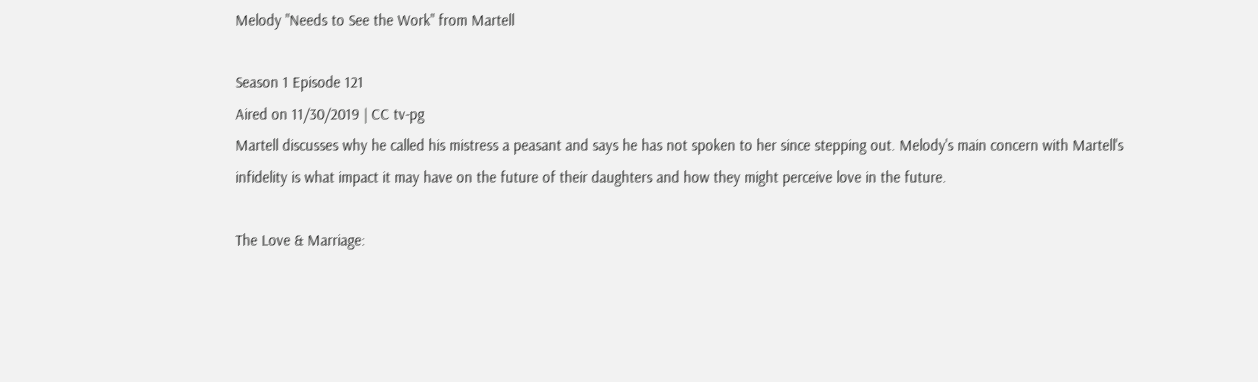Melody "Needs to See the Work" from Martell

Season 1 Episode 121
Aired on 11/30/2019 | CC tv-pg
Martell discusses why he called his mistress a peasant and says he has not spoken to her since stepping out. Melody's main concern with Martell's infidelity is what impact it may have on the future of their daughters and how they might perceive love in the future.

The Love & Marriage: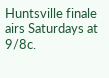Huntsville finale airs Saturdays at 9/8c.